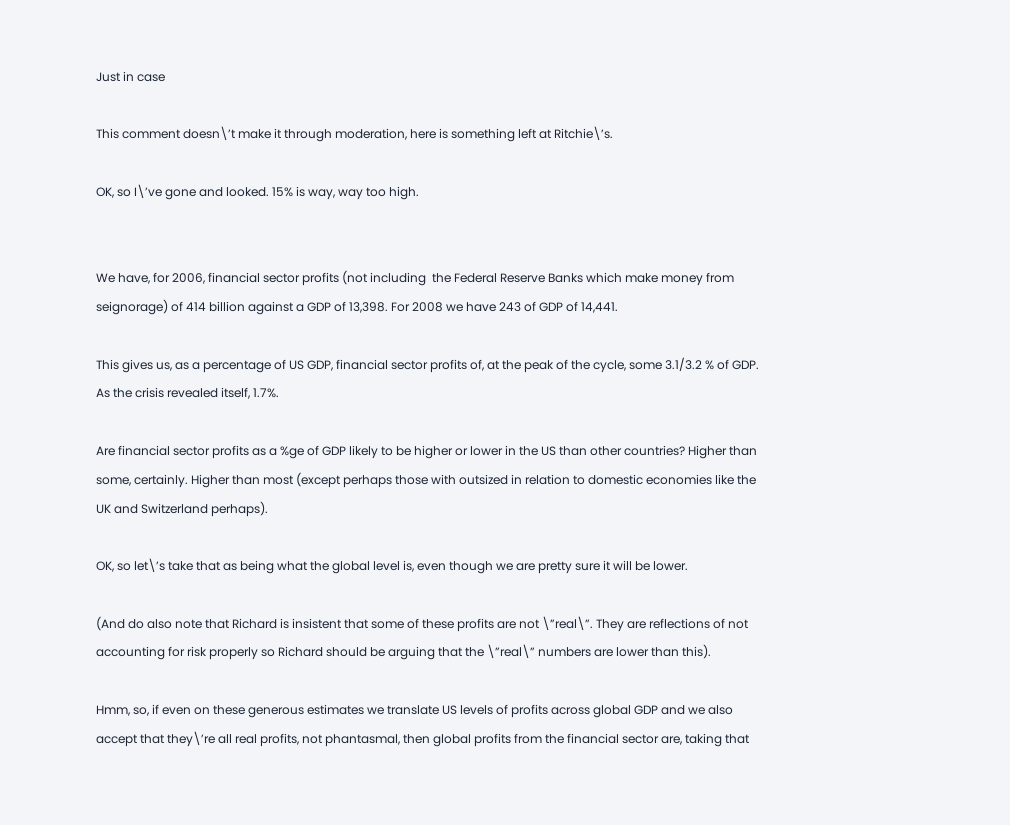Just in case

This comment doesn\’t make it through moderation, here is something left at Ritchie\’s.

OK, so I\’ve gone and looked. 15% is way, way too high.


We have, for 2006, financial sector profits (not including  the Federal Reserve Banks which make money from seignorage) of 414 billion against a GDP of 13,398. For 2008 we have 243 of GDP of 14,441.

This gives us, as a percentage of US GDP, financial sector profits of, at the peak of the cycle, some 3.1/3.2 % of GDP. As the crisis revealed itself, 1.7%.

Are financial sector profits as a %ge of GDP likely to be higher or lower in the US than other countries? Higher than some, certainly. Higher than most (except perhaps those with outsized in relation to domestic economies like the UK and Switzerland perhaps).

OK, so let\’s take that as being what the global level is, even though we are pretty sure it will be lower.

(And do also note that Richard is insistent that some of these profits are not \”real\”. They are reflections of not accounting for risk properly so Richard should be arguing that the \”real\” numbers are lower than this).

Hmm, so, if even on these generous estimates we translate US levels of profits across global GDP and we also accept that they\’re all real profits, not phantasmal, then global profits from the financial sector are, taking that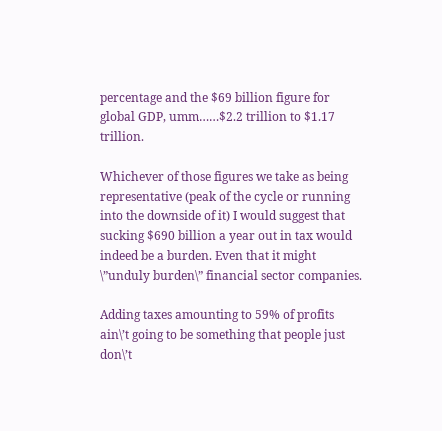percentage and the $69 billion figure for global GDP, umm……$2.2 trillion to $1.17 trillion.

Whichever of those figures we take as being representative (peak of the cycle or running into the downside of it) I would suggest that sucking $690 billion a year out in tax would indeed be a burden. Even that it might \”unduly burden\” financial sector companies.

Adding taxes amounting to 59% of profits ain\’t going to be something that people just don\’t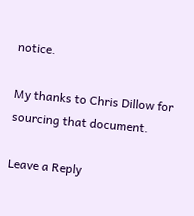notice.

My thanks to Chris Dillow for sourcing that document.

Leave a Reply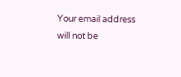Your email address will not be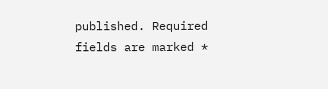published. Required fields are marked *